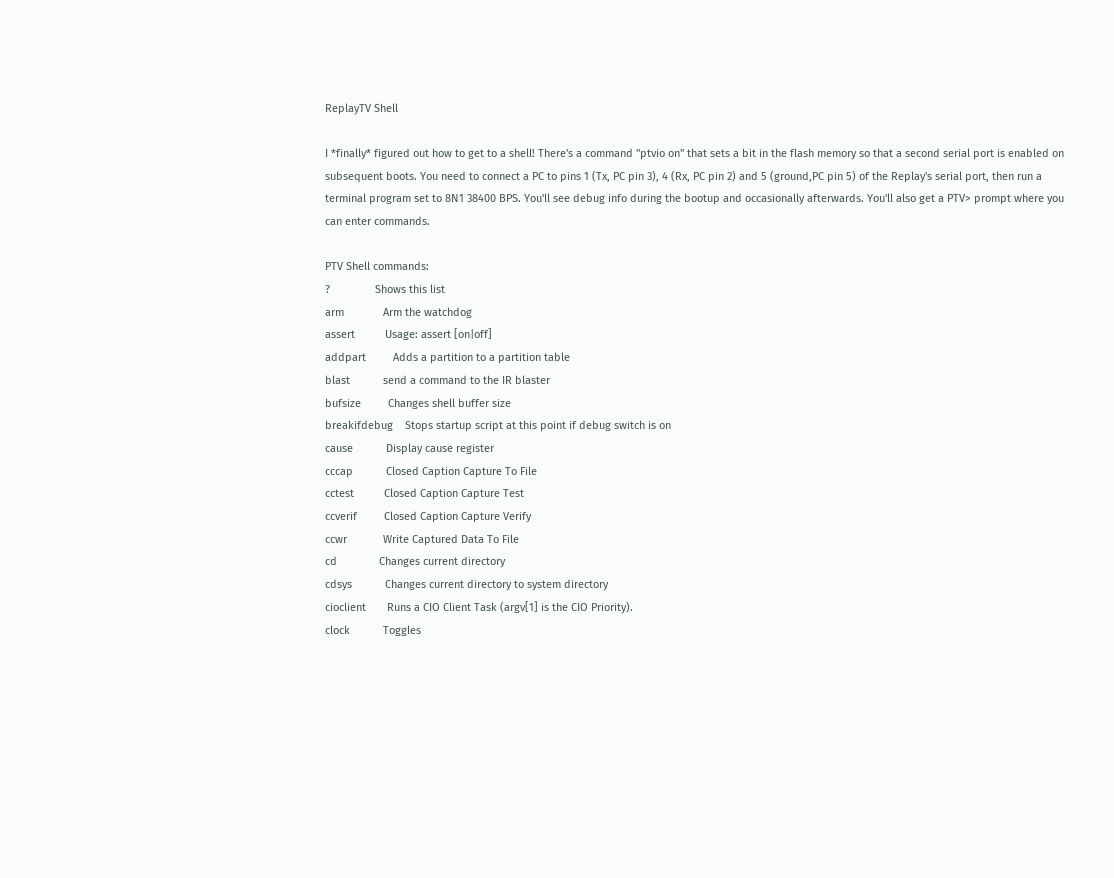ReplayTV Shell

I *finally* figured out how to get to a shell! There's a command "ptvio on" that sets a bit in the flash memory so that a second serial port is enabled on subsequent boots. You need to connect a PC to pins 1 (Tx, PC pin 3), 4 (Rx, PC pin 2) and 5 (ground,PC pin 5) of the Replay's serial port, then run a terminal program set to 8N1 38400 BPS. You'll see debug info during the bootup and occasionally afterwards. You'll also get a PTV> prompt where you can enter commands.

PTV Shell commands:
?               Shows this list
arm             Arm the watchdog
assert          Usage: assert [on|off]
addpart         Adds a partition to a partition table
blast           send a command to the IR blaster
bufsize         Changes shell buffer size
breakifdebug    Stops startup script at this point if debug switch is on
cause           Display cause register
cccap           Closed Caption Capture To File
cctest          Closed Caption Capture Test
ccverif         Closed Caption Capture Verify
ccwr            Write Captured Data To File
cd              Changes current directory
cdsys           Changes current directory to system directory
cioclient       Runs a CIO Client Task (argv[1] is the CIO Priority).
clock           Toggles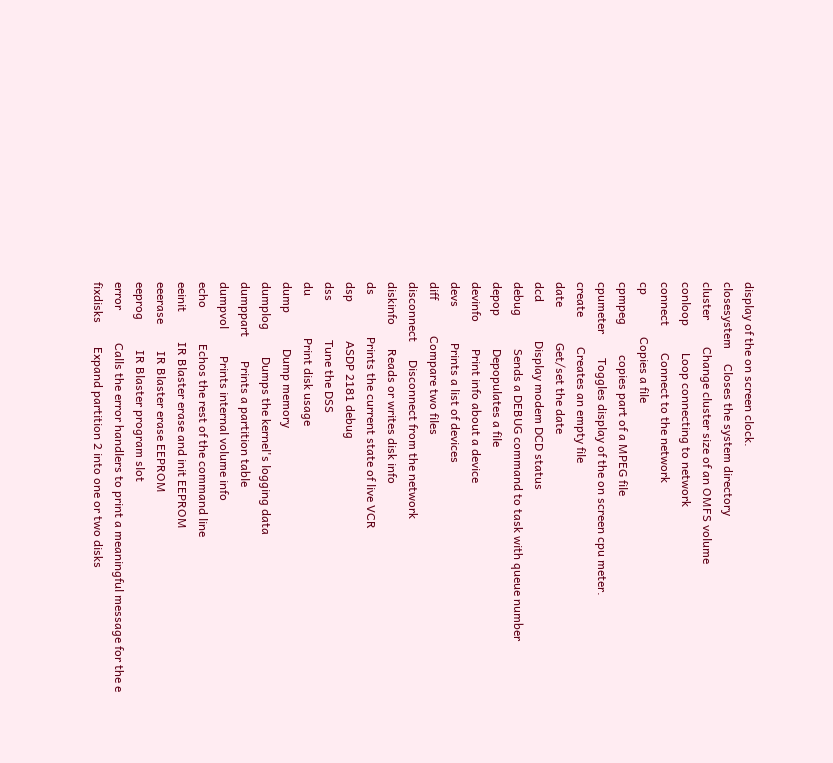display of the on screen clock.
closesystem     Closes the system directory
cluster         Change cluster size of an OMFS volume
conloop         Loop connecting to network
connect         Connect to the network
cp              Copies a file
cpmpeg          copies part of a MPEG file
cpumeter        Toggles display of the on screen cpu meter.
create          Creates an empty file
date            Get/set the date
dcd             Display modem DCD status
debug           Sends a DEBUG command to task with queue number
depop           Depopulates a file
devinfo         Print info about a device
devs            Prints a list of devices
diff            Compare two files
disconnect      Disconnect from the network
diskinfo        Reads or writes disk info
ds              Prints the current state of live VCR
dsp             ASDP 2181 debug
dss             Tune the DSS
du              Print disk usage
dump            Dump memory
dumplog         Dumps the kernel's logging data
dumppart        Prints a partition table
dumpvol         Prints internal volume info
echo            Echos the rest of the command line
eeinit          IR Blaster erase and init EEPROM
eeerase         IR Blaster erase EEPROM
eeprog          IR Blaster program slot
error           Calls the error handlers to print a meaningful message for the e
fixdisks        Expand partition 2 into one or two disks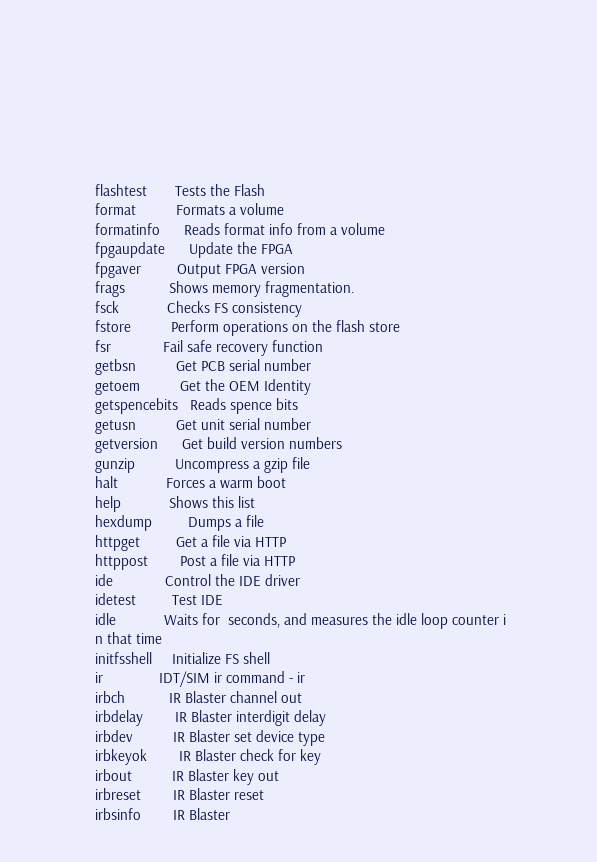flashtest       Tests the Flash
format          Formats a volume
formatinfo      Reads format info from a volume
fpgaupdate      Update the FPGA
fpgaver         Output FPGA version
frags           Shows memory fragmentation.
fsck            Checks FS consistency
fstore          Perform operations on the flash store
fsr             Fail safe recovery function
getbsn          Get PCB serial number
getoem          Get the OEM Identity
getspencebits   Reads spence bits
getusn          Get unit serial number
getversion      Get build version numbers
gunzip          Uncompress a gzip file
halt            Forces a warm boot
help            Shows this list
hexdump         Dumps a file
httpget         Get a file via HTTP
httppost        Post a file via HTTP
ide             Control the IDE driver
idetest         Test IDE
idle            Waits for  seconds, and measures the idle loop counter i
n that time
initfsshell     Initialize FS shell
ir              IDT/SIM ir command - ir
irbch           IR Blaster channel out
irbdelay        IR Blaster interdigit delay
irbdev          IR Blaster set device type
irbkeyok        IR Blaster check for key
irbout          IR Blaster key out
irbreset        IR Blaster reset
irbsinfo        IR Blaster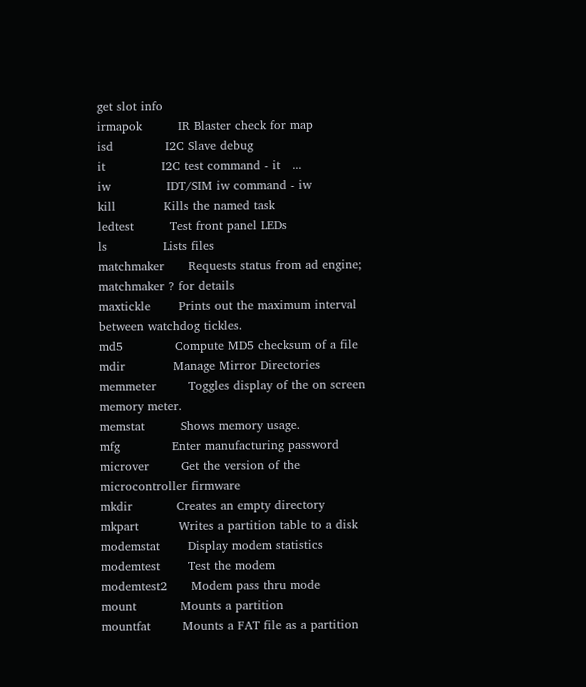get slot info
irmapok         IR Blaster check for map
isd             I2C Slave debug
it              I2C test command - it   ...
iw              IDT/SIM iw command - iw
kill            Kills the named task
ledtest         Test front panel LEDs
ls              Lists files
matchmaker      Requests status from ad engine; matchmaker ? for details
maxtickle       Prints out the maximum interval between watchdog tickles.
md5             Compute MD5 checksum of a file
mdir            Manage Mirror Directories
memmeter        Toggles display of the on screen memory meter.
memstat         Shows memory usage.
mfg             Enter manufacturing password
microver        Get the version of the microcontroller firmware
mkdir           Creates an empty directory
mkpart          Writes a partition table to a disk
modemstat       Display modem statistics
modemtest       Test the modem
modemtest2      Modem pass thru mode
mount           Mounts a partition
mountfat        Mounts a FAT file as a partition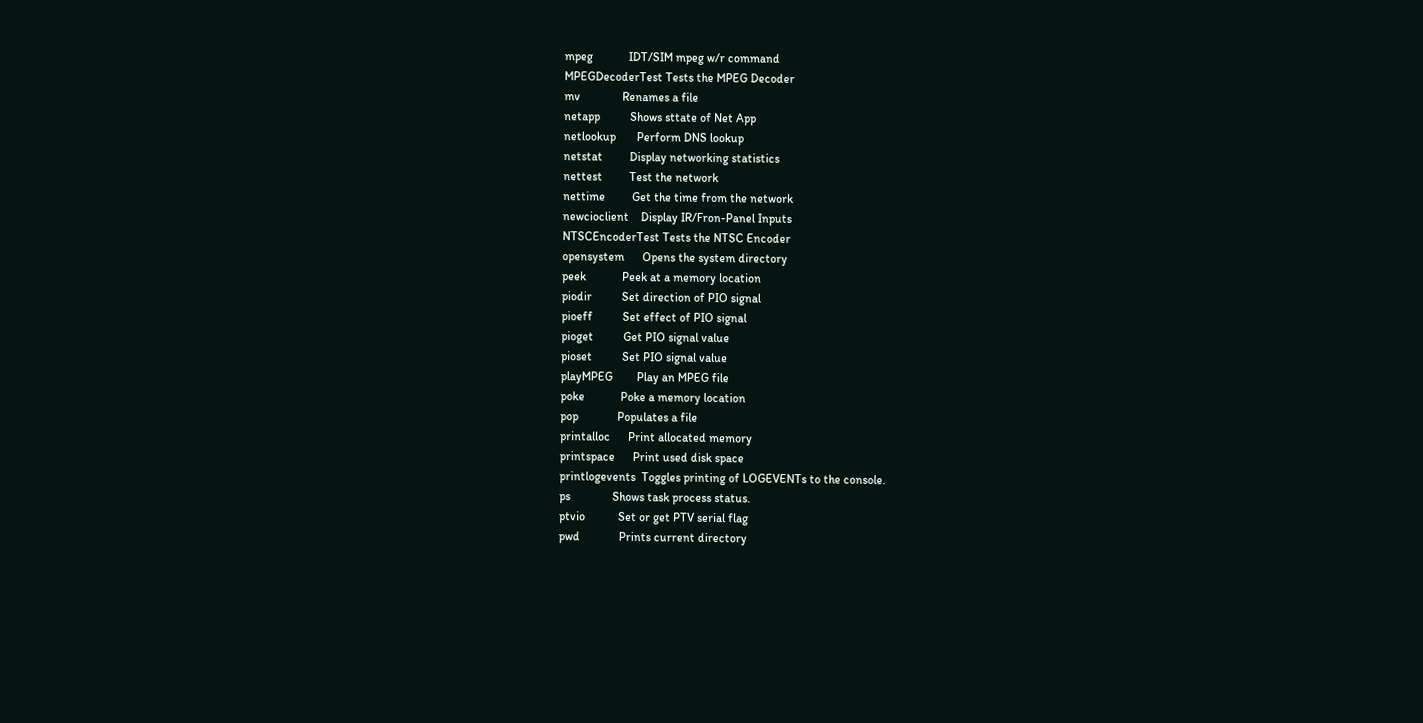mpeg            IDT/SIM mpeg w/r command
MPEGDecoderTest Tests the MPEG Decoder
mv              Renames a file
netapp          Shows sttate of Net App
netlookup       Perform DNS lookup
netstat         Display networking statistics
nettest         Test the network
nettime         Get the time from the network
newcioclient    Display IR/Fron-Panel Inputs
NTSCEncoderTest Tests the NTSC Encoder
opensystem      Opens the system directory
peek            Peek at a memory location
piodir          Set direction of PIO signal
pioeff          Set effect of PIO signal
pioget          Get PIO signal value
pioset          Set PIO signal value
playMPEG        Play an MPEG file
poke            Poke a memory location
pop             Populates a file
printalloc      Print allocated memory
printspace      Print used disk space
printlogevents  Toggles printing of LOGEVENTs to the console.
ps              Shows task process status.
ptvio           Set or get PTV serial flag
pwd             Prints current directory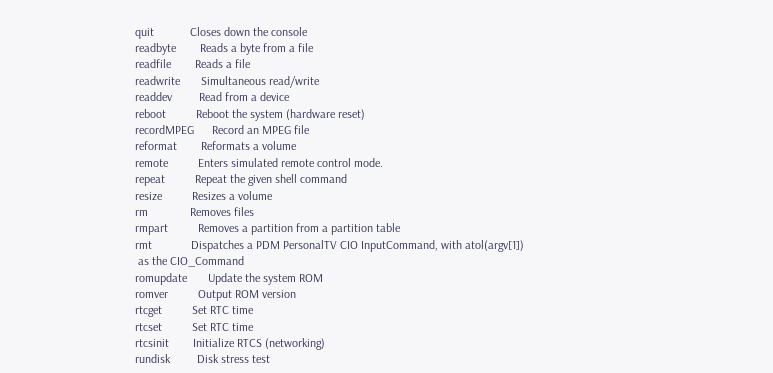quit            Closes down the console
readbyte        Reads a byte from a file
readfile        Reads a file
readwrite       Simultaneous read/write
readdev         Read from a device
reboot          Reboot the system (hardware reset)
recordMPEG      Record an MPEG file
reformat        Reformats a volume
remote          Enters simulated remote control mode.
repeat          Repeat the given shell command
resize          Resizes a volume
rm              Removes files
rmpart          Removes a partition from a partition table
rmt             Dispatches a PDM PersonalTV CIO InputCommand, with atol(argv[1])
 as the CIO_Command
romupdate       Update the system ROM
romver          Output ROM version
rtcget          Set RTC time
rtcset          Set RTC time
rtcsinit        Initialize RTCS (networking)
rundisk         Disk stress test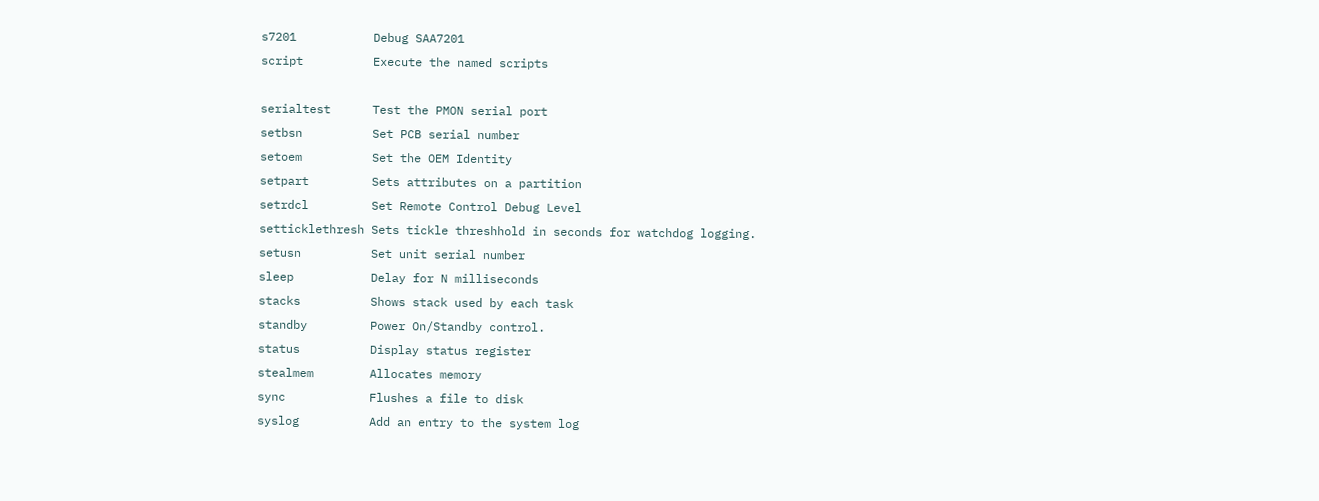s7201           Debug SAA7201
script          Execute the named scripts

serialtest      Test the PMON serial port
setbsn          Set PCB serial number
setoem          Set the OEM Identity
setpart         Sets attributes on a partition
setrdcl         Set Remote Control Debug Level
setticklethresh Sets tickle threshhold in seconds for watchdog logging.
setusn          Set unit serial number
sleep           Delay for N milliseconds
stacks          Shows stack used by each task
standby         Power On/Standby control.
status          Display status register
stealmem        Allocates memory
sync            Flushes a file to disk
syslog          Add an entry to the system log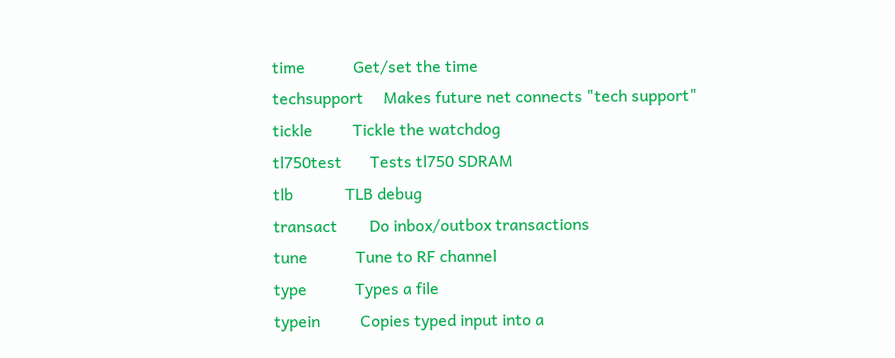time            Get/set the time
techsupport     Makes future net connects "tech support"
tickle          Tickle the watchdog
tl750test       Tests tl750 SDRAM
tlb             TLB debug
transact        Do inbox/outbox transactions
tune            Tune to RF channel
type            Types a file
typein          Copies typed input into a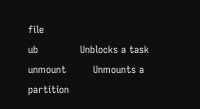file
ub              Unblocks a task
unmount         Unmounts a partition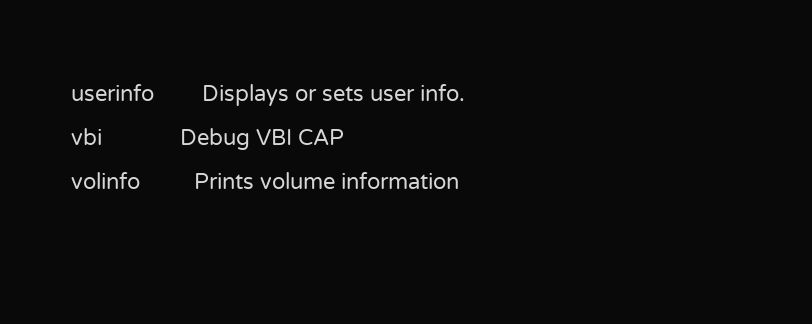userinfo        Displays or sets user info.
vbi             Debug VBI CAP
volinfo         Prints volume information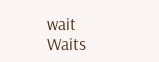wait            Waits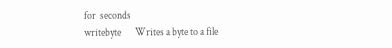for  seconds
writebyte       Writes a byte to a file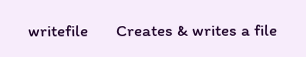writefile       Creates & writes a file